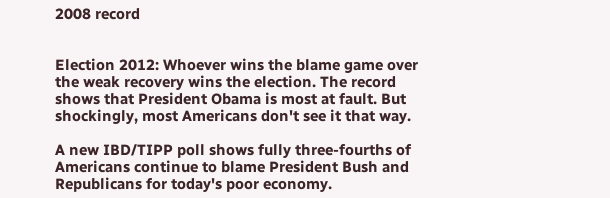2008 record


Election 2012: Whoever wins the blame game over the weak recovery wins the election. The record shows that President Obama is most at fault. But shockingly, most Americans don't see it that way.

A new IBD/TIPP poll shows fully three-fourths of Americans continue to blame President Bush and Republicans for today's poor economy.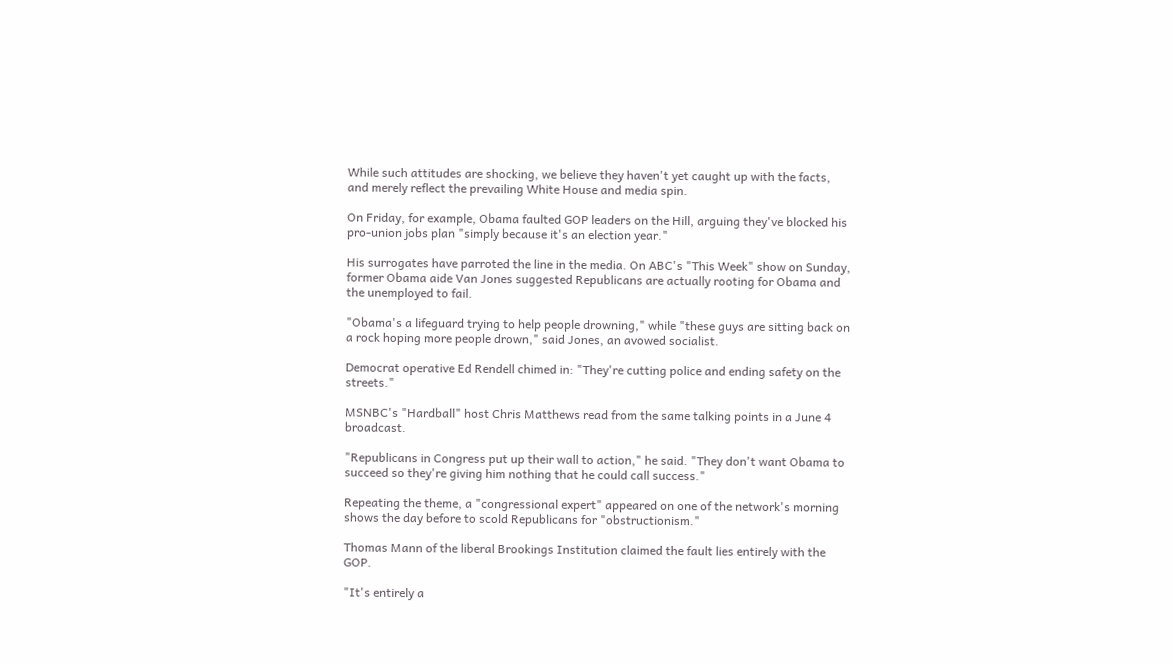While such attitudes are shocking, we believe they haven't yet caught up with the facts, and merely reflect the prevailing White House and media spin.

On Friday, for example, Obama faulted GOP leaders on the Hill, arguing they've blocked his pro-union jobs plan "simply because it's an election year."

His surrogates have parroted the line in the media. On ABC's "This Week" show on Sunday, former Obama aide Van Jones suggested Republicans are actually rooting for Obama and the unemployed to fail.

"Obama's a lifeguard trying to help people drowning," while "these guys are sitting back on a rock hoping more people drown," said Jones, an avowed socialist.

Democrat operative Ed Rendell chimed in: "They're cutting police and ending safety on the streets."

MSNBC's "Hardball" host Chris Matthews read from the same talking points in a June 4 broadcast.

"Republicans in Congress put up their wall to action," he said. "They don't want Obama to succeed so they're giving him nothing that he could call success."

Repeating the theme, a "congressional expert" appeared on one of the network's morning shows the day before to scold Republicans for "obstructionism."

Thomas Mann of the liberal Brookings Institution claimed the fault lies entirely with the GOP.

"It's entirely a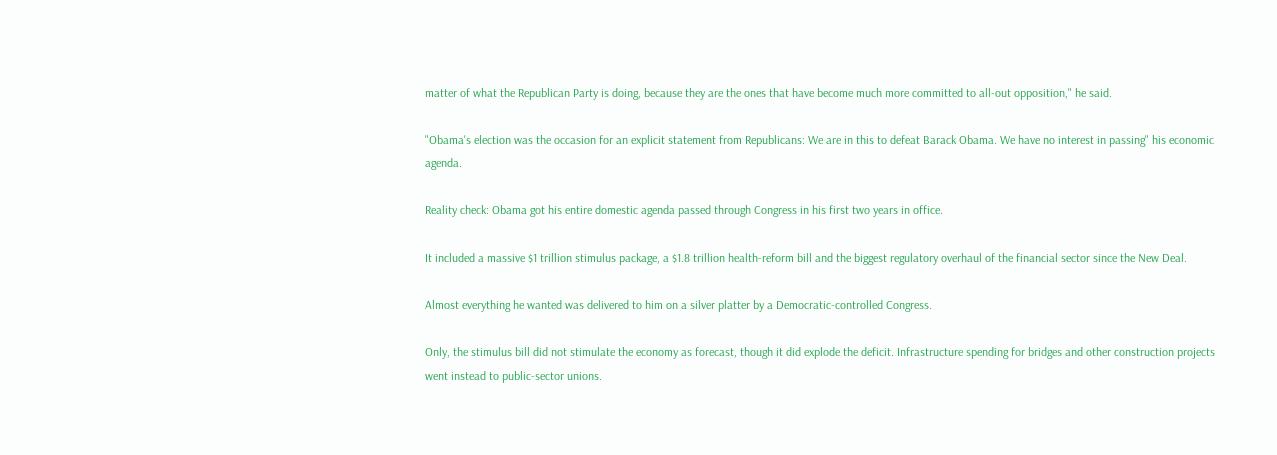matter of what the Republican Party is doing, because they are the ones that have become much more committed to all-out opposition," he said.

"Obama's election was the occasion for an explicit statement from Republicans: We are in this to defeat Barack Obama. We have no interest in passing" his economic agenda.

Reality check: Obama got his entire domestic agenda passed through Congress in his first two years in office.

It included a massive $1 trillion stimulus package, a $1.8 trillion health-reform bill and the biggest regulatory overhaul of the financial sector since the New Deal.

Almost everything he wanted was delivered to him on a silver platter by a Democratic-controlled Congress.

Only, the stimulus bill did not stimulate the economy as forecast, though it did explode the deficit. Infrastructure spending for bridges and other construction projects went instead to public-sector unions.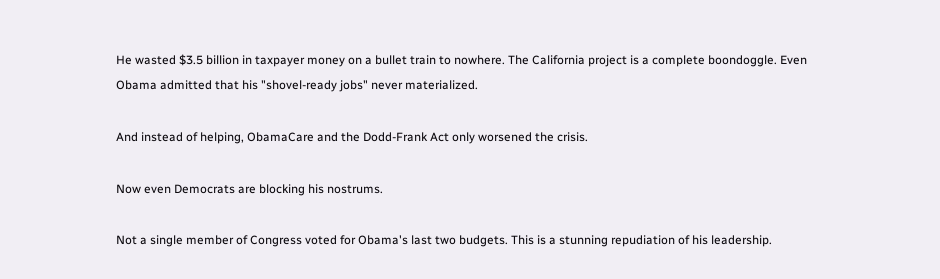He wasted $3.5 billion in taxpayer money on a bullet train to nowhere. The California project is a complete boondoggle. Even Obama admitted that his "shovel-ready jobs" never materialized.

And instead of helping, ObamaCare and the Dodd-Frank Act only worsened the crisis.

Now even Democrats are blocking his nostrums.

Not a single member of Congress voted for Obama's last two budgets. This is a stunning repudiation of his leadership.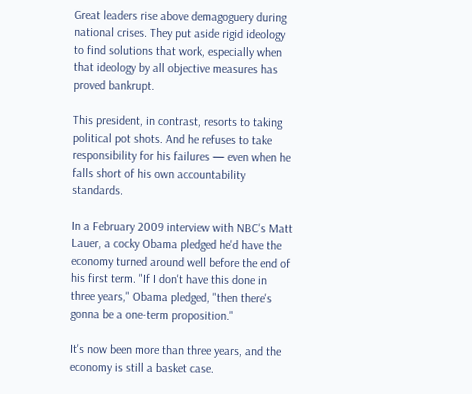Great leaders rise above demagoguery during national crises. They put aside rigid ideology to find solutions that work, especially when that ideology by all objective measures has proved bankrupt.

This president, in contrast, resorts to taking political pot shots. And he refuses to take responsibility for his failures — even when he falls short of his own accountability standards.

In a February 2009 interview with NBC's Matt Lauer, a cocky Obama pledged he'd have the economy turned around well before the end of his first term. "If I don't have this done in three years," Obama pledged, "then there's gonna be a one-term proposition."

It's now been more than three years, and the economy is still a basket case.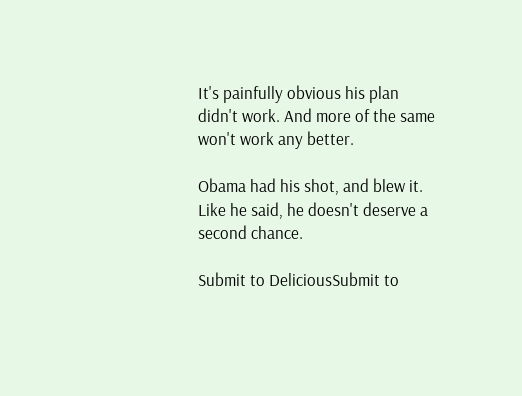It's painfully obvious his plan didn't work. And more of the same won't work any better.

Obama had his shot, and blew it. Like he said, he doesn't deserve a second chance.

Submit to DeliciousSubmit to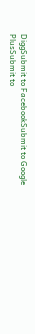DiggSubmit to FacebookSubmit to Google PlusSubmit to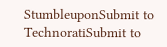StumbleuponSubmit to TechnoratiSubmit to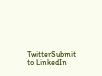TwitterSubmit to LinkedIn